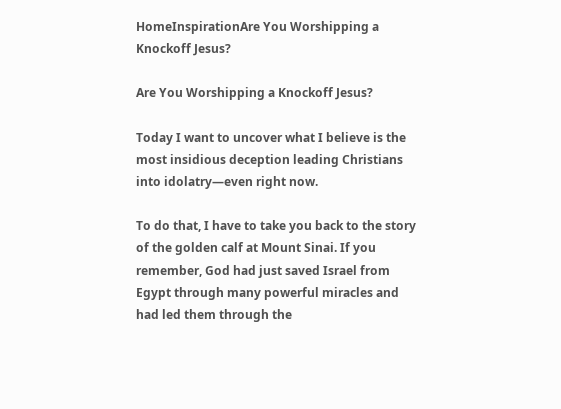HomeInspirationAre You Worshipping a Knockoff Jesus?

Are You Worshipping a Knockoff Jesus?

Today I want to uncover what I believe is the most insidious deception leading Christians into idolatry—even right now.

To do that, I have to take you back to the story of the golden calf at Mount Sinai. If you remember, God had just saved Israel from Egypt through many powerful miracles and had led them through the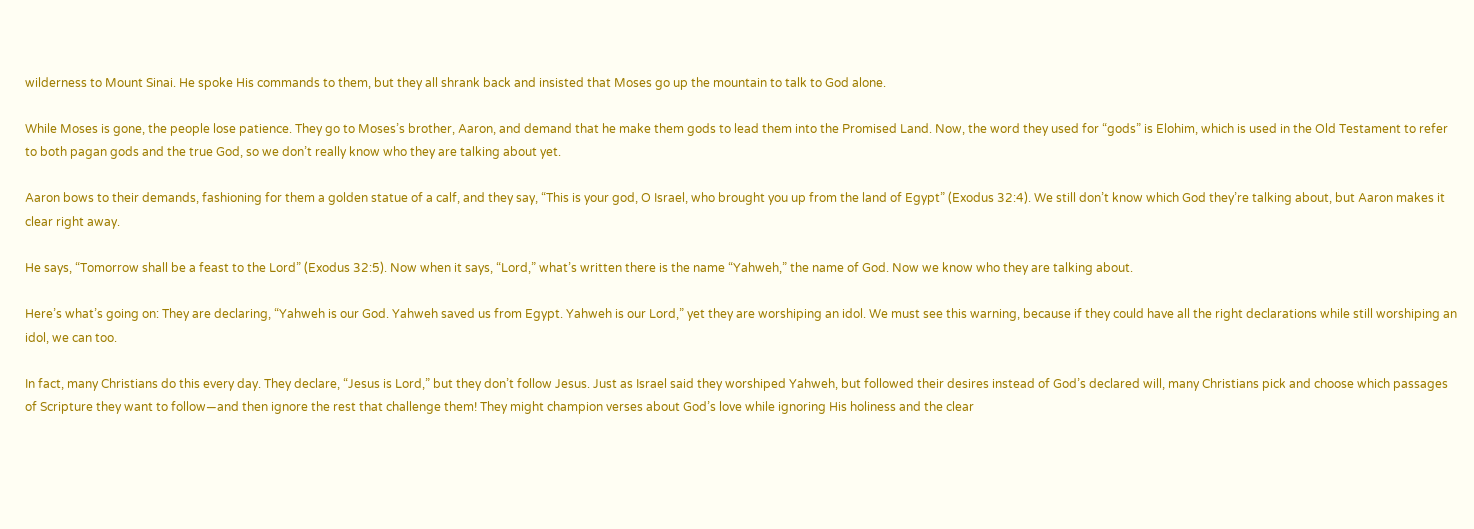wilderness to Mount Sinai. He spoke His commands to them, but they all shrank back and insisted that Moses go up the mountain to talk to God alone.

While Moses is gone, the people lose patience. They go to Moses’s brother, Aaron, and demand that he make them gods to lead them into the Promised Land. Now, the word they used for “gods” is Elohim, which is used in the Old Testament to refer to both pagan gods and the true God, so we don’t really know who they are talking about yet.

Aaron bows to their demands, fashioning for them a golden statue of a calf, and they say, “This is your god, O Israel, who brought you up from the land of Egypt” (Exodus 32:4). We still don’t know which God they’re talking about, but Aaron makes it clear right away.

He says, “Tomorrow shall be a feast to the Lord” (Exodus 32:5). Now when it says, “Lord,” what’s written there is the name “Yahweh,” the name of God. Now we know who they are talking about.

Here’s what’s going on: They are declaring, “Yahweh is our God. Yahweh saved us from Egypt. Yahweh is our Lord,” yet they are worshiping an idol. We must see this warning, because if they could have all the right declarations while still worshiping an idol, we can too.

In fact, many Christians do this every day. They declare, “Jesus is Lord,” but they don’t follow Jesus. Just as Israel said they worshiped Yahweh, but followed their desires instead of God’s declared will, many Christians pick and choose which passages of Scripture they want to follow—and then ignore the rest that challenge them! They might champion verses about God’s love while ignoring His holiness and the clear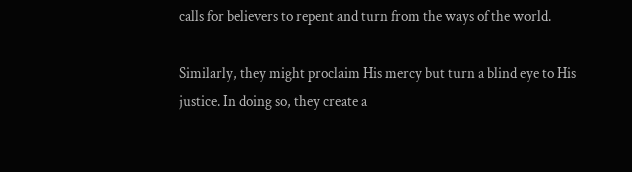calls for believers to repent and turn from the ways of the world.

Similarly, they might proclaim His mercy but turn a blind eye to His justice. In doing so, they create a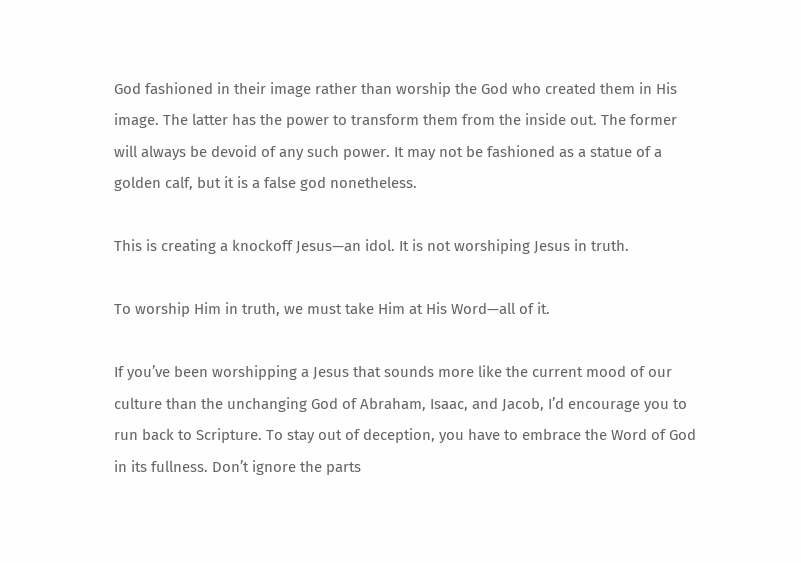God fashioned in their image rather than worship the God who created them in His image. The latter has the power to transform them from the inside out. The former will always be devoid of any such power. It may not be fashioned as a statue of a golden calf, but it is a false god nonetheless.

This is creating a knockoff Jesus—an idol. It is not worshiping Jesus in truth.

To worship Him in truth, we must take Him at His Word—all of it.

If you’ve been worshipping a Jesus that sounds more like the current mood of our culture than the unchanging God of Abraham, Isaac, and Jacob, I’d encourage you to run back to Scripture. To stay out of deception, you have to embrace the Word of God in its fullness. Don’t ignore the parts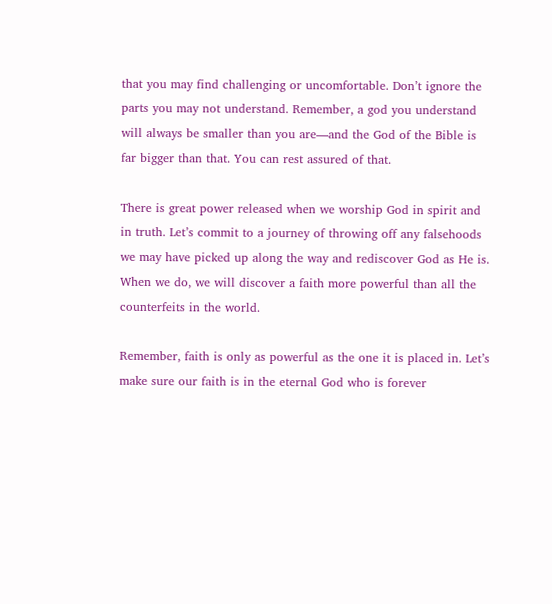that you may find challenging or uncomfortable. Don’t ignore the parts you may not understand. Remember, a god you understand will always be smaller than you are—and the God of the Bible is far bigger than that. You can rest assured of that.

There is great power released when we worship God in spirit and in truth. Let’s commit to a journey of throwing off any falsehoods we may have picked up along the way and rediscover God as He is. When we do, we will discover a faith more powerful than all the counterfeits in the world.

Remember, faith is only as powerful as the one it is placed in. Let’s make sure our faith is in the eternal God who is forever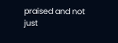praised and not just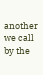another we call by the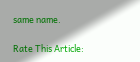same name.

Rate This Article: